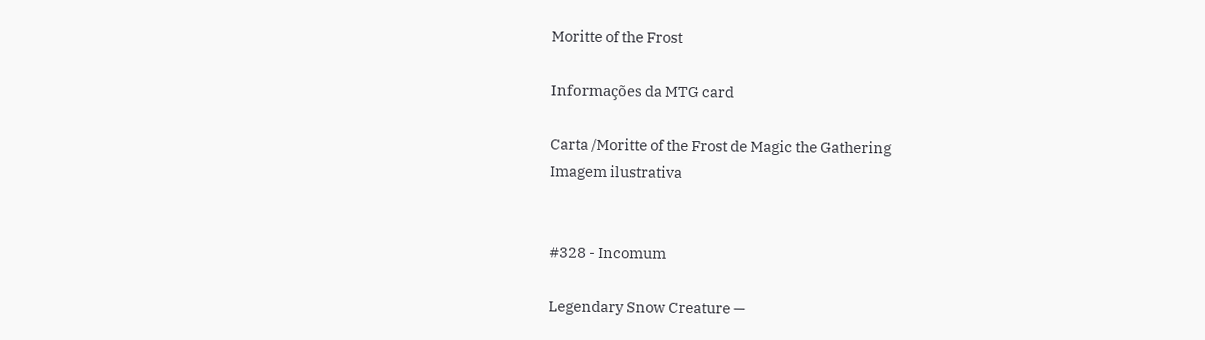Moritte of the Frost

Informações da MTG card

Carta /Moritte of the Frost de Magic the Gathering
Imagem ilustrativa


#328 - Incomum

Legendary Snow Creature —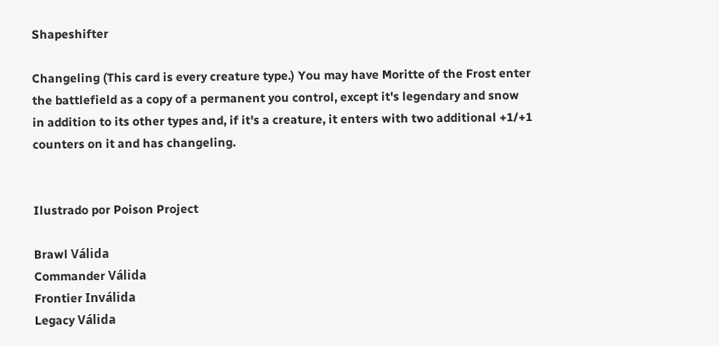Shapeshifter

Changeling (This card is every creature type.) You may have Moritte of the Frost enter the battlefield as a copy of a permanent you control, except it's legendary and snow in addition to its other types and, if it's a creature, it enters with two additional +1/+1 counters on it and has changeling.


Ilustrado por Poison Project

Brawl Válida
Commander Válida
Frontier Inválida
Legacy Válida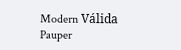Modern Válida
Pauper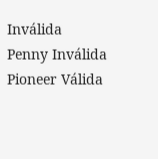Inválida
Penny Inválida
Pioneer Válida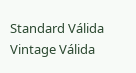Standard Válida
Vintage Válida